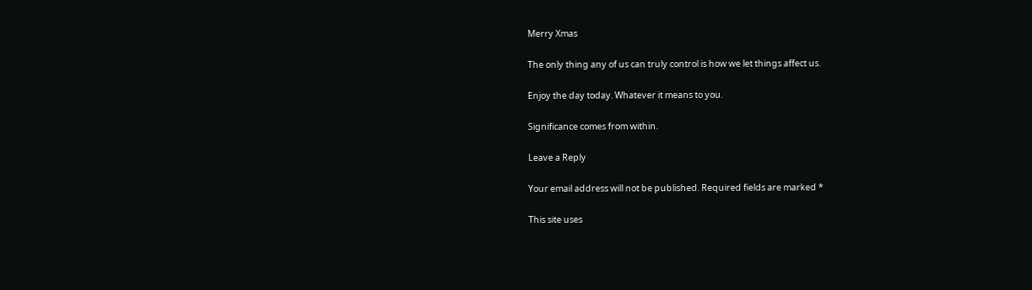Merry Xmas

The only thing any of us can truly control is how we let things affect us.

Enjoy the day today. Whatever it means to you.

Significance comes from within.

Leave a Reply

Your email address will not be published. Required fields are marked *

This site uses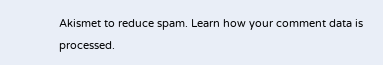Akismet to reduce spam. Learn how your comment data is processed.